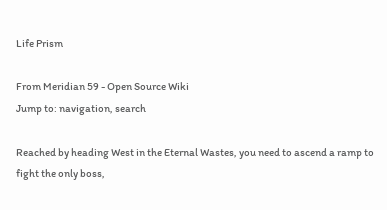Life Prism

From Meridian 59 - Open Source Wiki
Jump to: navigation, search

Reached by heading West in the Eternal Wastes, you need to ascend a ramp to fight the only boss,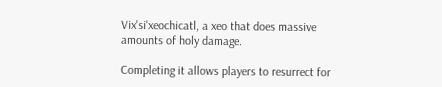Vix'si'xeochicatl, a xeo that does massive amounts of holy damage.

Completing it allows players to resurrect for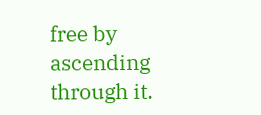free by ascending through it.